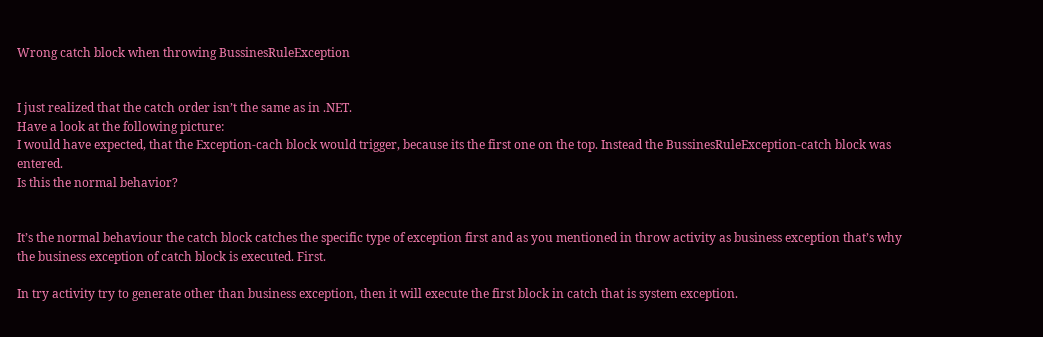Wrong catch block when throwing BussinesRuleException


I just realized that the catch order isn’t the same as in .NET.
Have a look at the following picture:
I would have expected, that the Exception-cach block would trigger, because its the first one on the top. Instead the BussinesRuleException-catch block was entered.
Is this the normal behavior?


It’s the normal behaviour the catch block catches the specific type of exception first and as you mentioned in throw activity as business exception that’s why the business exception of catch block is executed. First.

In try activity try to generate other than business exception, then it will execute the first block in catch that is system exception.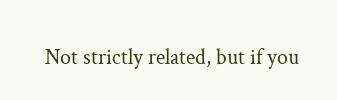Not strictly related, but if you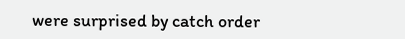were surprised by catch order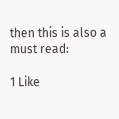then this is also a must read:

1 Like